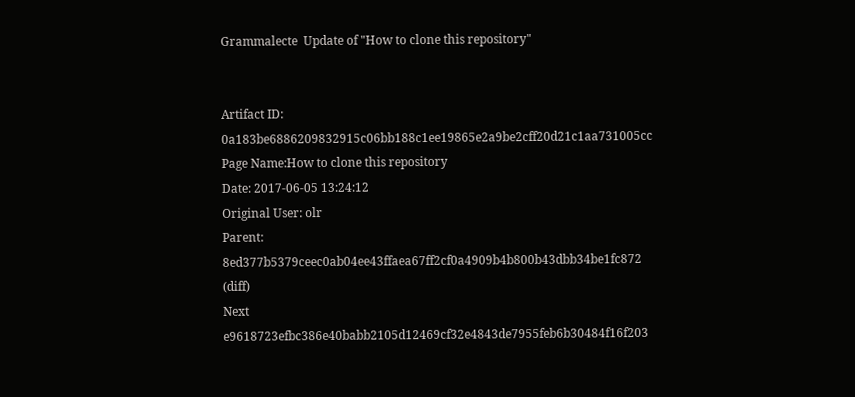Grammalecte  Update of "How to clone this repository"


Artifact ID: 0a183be6886209832915c06bb188c1ee19865e2a9be2cff20d21c1aa731005cc
Page Name:How to clone this repository
Date: 2017-06-05 13:24:12
Original User: olr
Parent: 8ed377b5379ceec0ab04ee43ffaea67ff2cf0a4909b4b800b43dbb34be1fc872 (diff)
Next e9618723efbc386e40babb2105d12469cf32e4843de7955feb6b30484f16f203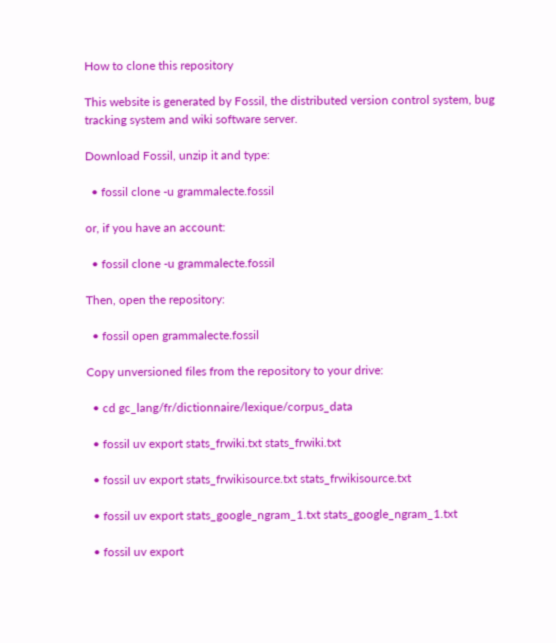How to clone this repository

This website is generated by Fossil, the distributed version control system, bug tracking system and wiki software server.

Download Fossil, unzip it and type:

  • fossil clone -u grammalecte.fossil

or, if you have an account:

  • fossil clone -u grammalecte.fossil

Then, open the repository:

  • fossil open grammalecte.fossil

Copy unversioned files from the repository to your drive:

  • cd gc_lang/fr/dictionnaire/lexique/corpus_data

  • fossil uv export stats_frwiki.txt stats_frwiki.txt

  • fossil uv export stats_frwikisource.txt stats_frwikisource.txt

  • fossil uv export stats_google_ngram_1.txt stats_google_ngram_1.txt

  • fossil uv export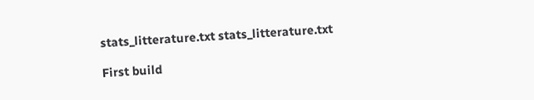stats_litterature.txt stats_litterature.txt

First build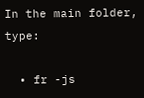In the main folder, type:

  • fr -js